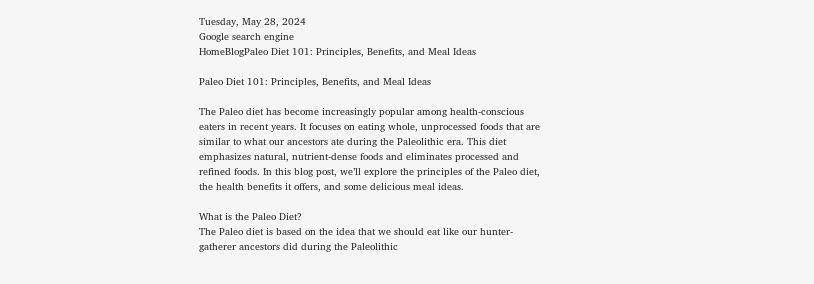Tuesday, May 28, 2024
Google search engine
HomeBlogPaleo Diet 101: Principles, Benefits, and Meal Ideas

Paleo Diet 101: Principles, Benefits, and Meal Ideas

The Paleo diet has become increasingly popular among health-conscious eaters in recent years. It focuses on eating whole, unprocessed foods that are similar to what our ancestors ate during the Paleolithic era. This diet emphasizes natural, nutrient-dense foods and eliminates processed and refined foods. In this blog post, we’ll explore the principles of the Paleo diet, the health benefits it offers, and some delicious meal ideas.

What is the Paleo Diet?
The Paleo diet is based on the idea that we should eat like our hunter-gatherer ancestors did during the Paleolithic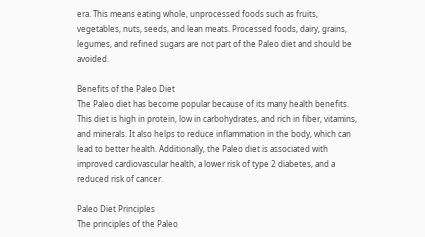era. This means eating whole, unprocessed foods such as fruits, vegetables, nuts, seeds, and lean meats. Processed foods, dairy, grains, legumes, and refined sugars are not part of the Paleo diet and should be avoided.

Benefits of the Paleo Diet
The Paleo diet has become popular because of its many health benefits. This diet is high in protein, low in carbohydrates, and rich in fiber, vitamins, and minerals. It also helps to reduce inflammation in the body, which can lead to better health. Additionally, the Paleo diet is associated with improved cardiovascular health, a lower risk of type 2 diabetes, and a reduced risk of cancer.

Paleo Diet Principles
The principles of the Paleo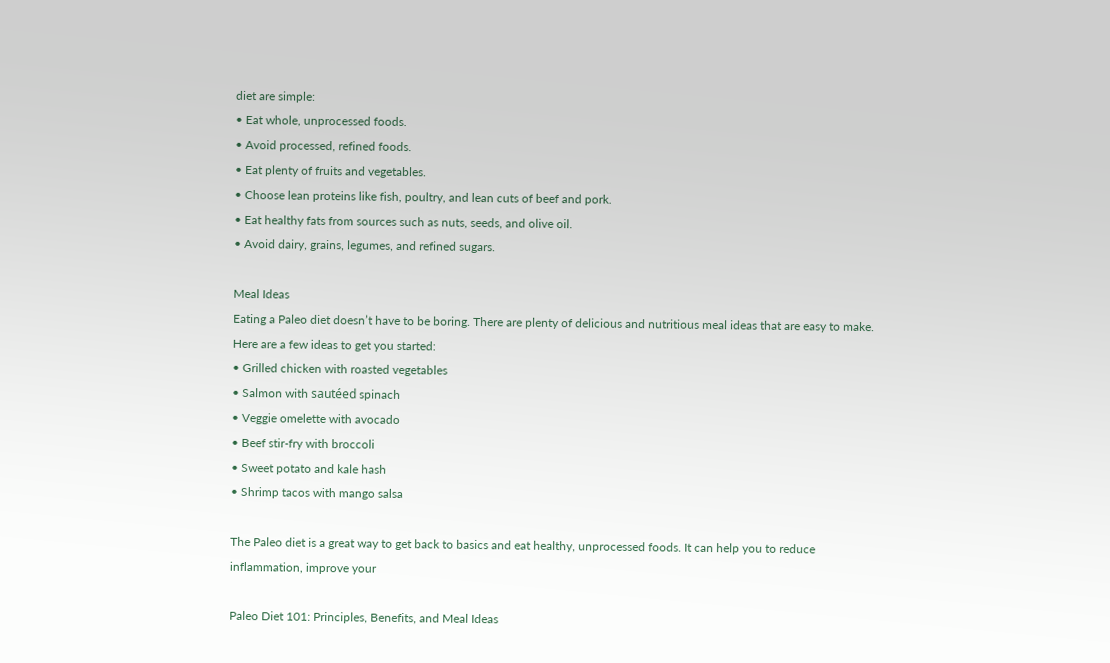diet are simple:
• Eat whole, unprocessed foods.
• Avoid processed, refined foods.
• Eat plenty of fruits and vegetables.
• Choose lean proteins like fish, poultry, and lean cuts of beef and pork.
• Eat healthy fats from sources such as nuts, seeds, and olive oil.
• Avoid dairy, grains, legumes, and refined sugars.

Meal Ideas
Eating a Paleo diet doesn’t have to be boring. There are plenty of delicious and nutritious meal ideas that are easy to make. Here are a few ideas to get you started:
• Grilled chicken with roasted vegetables
• Salmon with sautéed spinach
• Veggie omelette with avocado
• Beef stir-fry with broccoli
• Sweet potato and kale hash
• Shrimp tacos with mango salsa

The Paleo diet is a great way to get back to basics and eat healthy, unprocessed foods. It can help you to reduce inflammation, improve your

Paleo Diet 101: Principles, Benefits, and Meal Ideas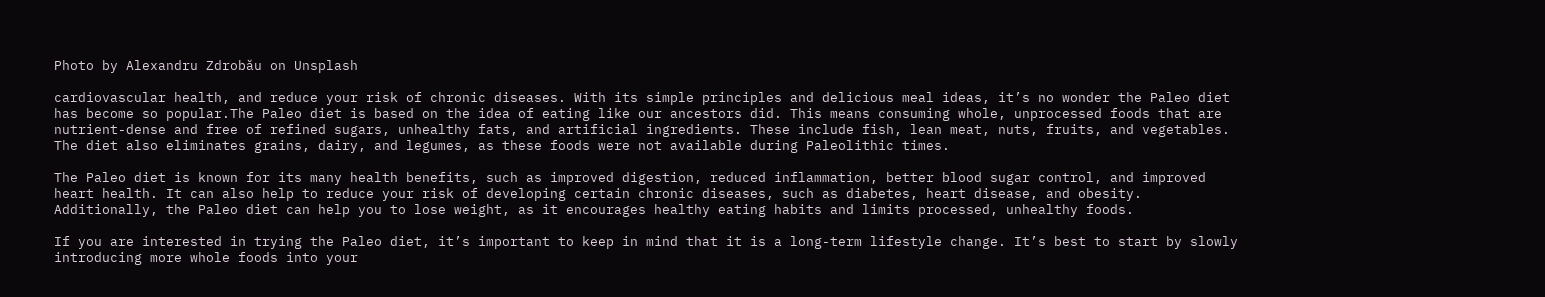Photo by Alexandru Zdrobău on Unsplash

cardiovascular health, and reduce your risk of chronic diseases. With its simple principles and delicious meal ideas, it’s no wonder the Paleo diet has become so popular.The Paleo diet is based on the idea of eating like our ancestors did. This means consuming whole, unprocessed foods that are nutrient-dense and free of refined sugars, unhealthy fats, and artificial ingredients. These include fish, lean meat, nuts, fruits, and vegetables. The diet also eliminates grains, dairy, and legumes, as these foods were not available during Paleolithic times.

The Paleo diet is known for its many health benefits, such as improved digestion, reduced inflammation, better blood sugar control, and improved heart health. It can also help to reduce your risk of developing certain chronic diseases, such as diabetes, heart disease, and obesity. Additionally, the Paleo diet can help you to lose weight, as it encourages healthy eating habits and limits processed, unhealthy foods.

If you are interested in trying the Paleo diet, it’s important to keep in mind that it is a long-term lifestyle change. It’s best to start by slowly introducing more whole foods into your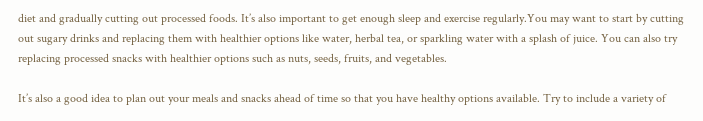diet and gradually cutting out processed foods. It’s also important to get enough sleep and exercise regularly.You may want to start by cutting out sugary drinks and replacing them with healthier options like water, herbal tea, or sparkling water with a splash of juice. You can also try replacing processed snacks with healthier options such as nuts, seeds, fruits, and vegetables.

It’s also a good idea to plan out your meals and snacks ahead of time so that you have healthy options available. Try to include a variety of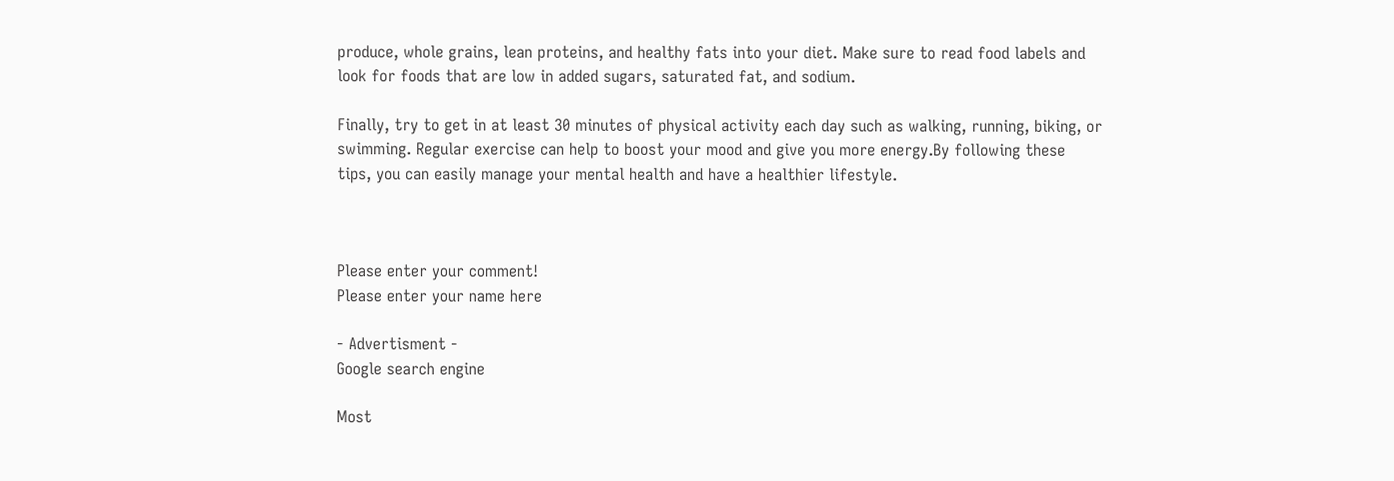produce, whole grains, lean proteins, and healthy fats into your diet. Make sure to read food labels and look for foods that are low in added sugars, saturated fat, and sodium.

Finally, try to get in at least 30 minutes of physical activity each day such as walking, running, biking, or swimming. Regular exercise can help to boost your mood and give you more energy.By following these tips, you can easily manage your mental health and have a healthier lifestyle.



Please enter your comment!
Please enter your name here

- Advertisment -
Google search engine

Most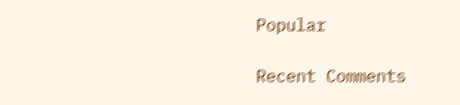Popular

Recent Comments